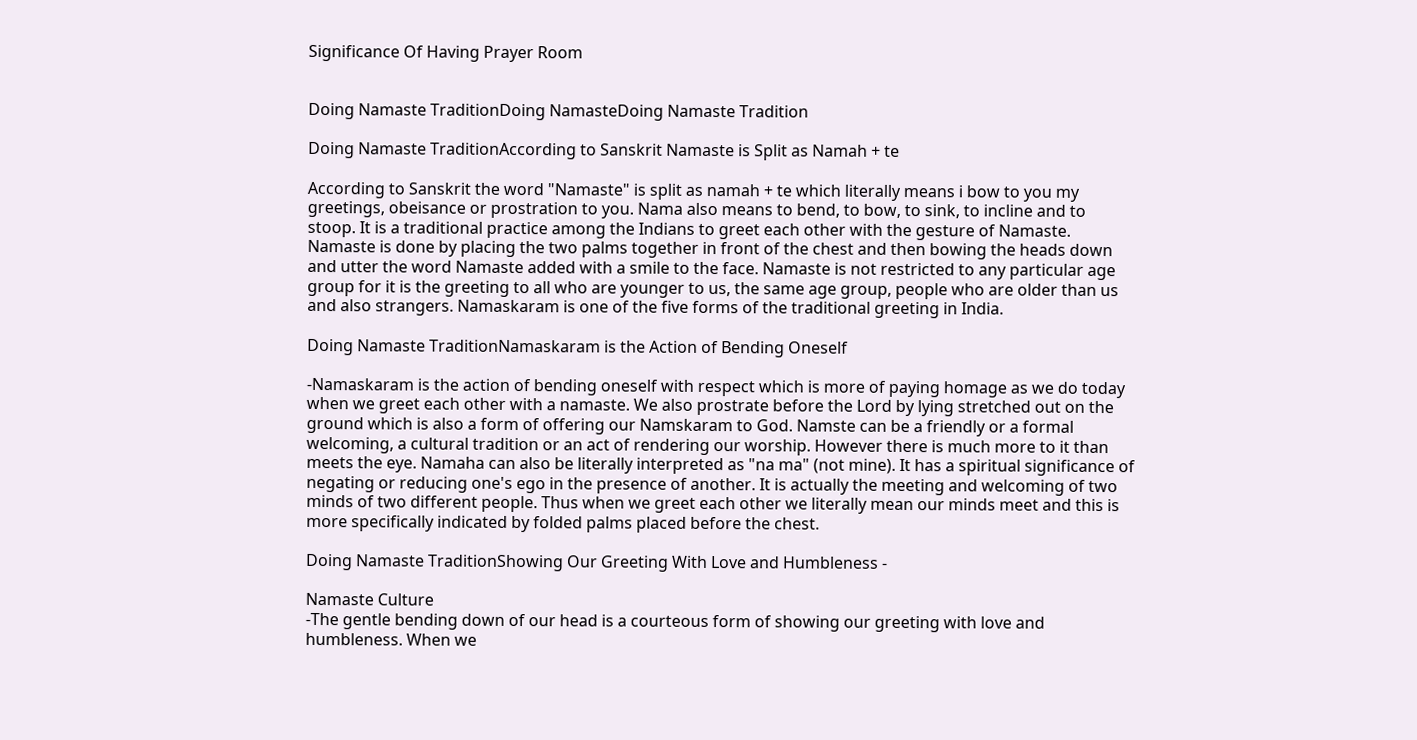Significance Of Having Prayer Room


Doing Namaste TraditionDoing NamasteDoing Namaste Tradition

Doing Namaste TraditionAccording to Sanskrit Namaste is Split as Namah + te

According to Sanskrit the word "Namaste" is split as namah + te which literally means i bow to you my greetings, obeisance or prostration to you. Nama also means to bend, to bow, to sink, to incline and to stoop. It is a traditional practice among the Indians to greet each other with the gesture of Namaste. Namaste is done by placing the two palms together in front of the chest and then bowing the heads down and utter the word Namaste added with a smile to the face. Namaste is not restricted to any particular age group for it is the greeting to all who are younger to us, the same age group, people who are older than us and also strangers. Namaskaram is one of the five forms of the traditional greeting in India.

Doing Namaste TraditionNamaskaram is the Action of Bending Oneself

-Namaskaram is the action of bending oneself with respect which is more of paying homage as we do today when we greet each other with a namaste. We also prostrate before the Lord by lying stretched out on the ground which is also a form of offering our Namskaram to God. Namste can be a friendly or a formal welcoming, a cultural tradition or an act of rendering our worship. However there is much more to it than meets the eye. Namaha can also be literally interpreted as "na ma" (not mine). It has a spiritual significance of negating or reducing one's ego in the presence of another. It is actually the meeting and welcoming of two minds of two different people. Thus when we greet each other we literally mean our minds meet and this is more specifically indicated by folded palms placed before the chest.

Doing Namaste TraditionShowing Our Greeting With Love and Humbleness -

Namaste Culture
-The gentle bending down of our head is a courteous form of showing our greeting with love and humbleness. When we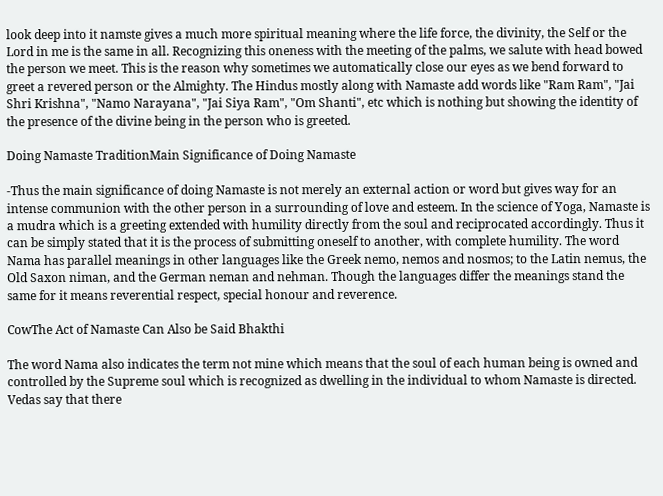look deep into it namste gives a much more spiritual meaning where the life force, the divinity, the Self or the Lord in me is the same in all. Recognizing this oneness with the meeting of the palms, we salute with head bowed the person we meet. This is the reason why sometimes we automatically close our eyes as we bend forward to greet a revered person or the Almighty. The Hindus mostly along with Namaste add words like "Ram Ram", "Jai Shri Krishna", "Namo Narayana", "Jai Siya Ram", "Om Shanti", etc which is nothing but showing the identity of the presence of the divine being in the person who is greeted.

Doing Namaste TraditionMain Significance of Doing Namaste

-Thus the main significance of doing Namaste is not merely an external action or word but gives way for an intense communion with the other person in a surrounding of love and esteem. In the science of Yoga, Namaste is a mudra which is a greeting extended with humility directly from the soul and reciprocated accordingly. Thus it can be simply stated that it is the process of submitting oneself to another, with complete humility. The word Nama has parallel meanings in other languages like the Greek nemo, nemos and nosmos; to the Latin nemus, the Old Saxon niman, and the German neman and nehman. Though the languages differ the meanings stand the same for it means reverential respect, special honour and reverence.

CowThe Act of Namaste Can Also be Said Bhakthi

The word Nama also indicates the term not mine which means that the soul of each human being is owned and controlled by the Supreme soul which is recognized as dwelling in the individual to whom Namaste is directed. Vedas say that there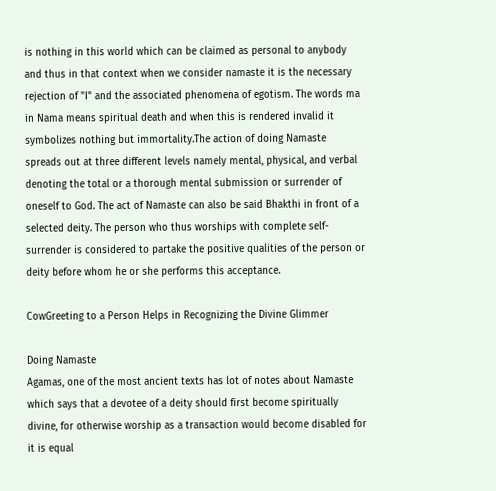is nothing in this world which can be claimed as personal to anybody and thus in that context when we consider namaste it is the necessary rejection of "I" and the associated phenomena of egotism. The words ma in Nama means spiritual death and when this is rendered invalid it symbolizes nothing but immortality.The action of doing Namaste spreads out at three different levels namely mental, physical, and verbal denoting the total or a thorough mental submission or surrender of oneself to God. The act of Namaste can also be said Bhakthi in front of a selected deity. The person who thus worships with complete self-surrender is considered to partake the positive qualities of the person or deity before whom he or she performs this acceptance.

CowGreeting to a Person Helps in Recognizing the Divine Glimmer

Doing Namaste
Agamas, one of the most ancient texts has lot of notes about Namaste which says that a devotee of a deity should first become spiritually divine, for otherwise worship as a transaction would become disabled for it is equal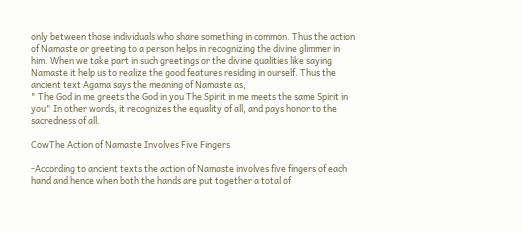only between those individuals who share something in common. Thus the action of Namaste or greeting to a person helps in recognizing the divine glimmer in him. When we take part in such greetings or the divine qualities like saying Namaste it help us to realize the good features residing in ourself. Thus the ancient text Agama says the meaning of Namaste as,
" The God in me greets the God in you The Spirit in me meets the same Spirit in you" In other words, it recognizes the equality of all, and pays honor to the sacredness of all.

CowThe Action of Namaste Involves Five Fingers

-According to ancient texts the action of Namaste involves five fingers of each hand and hence when both the hands are put together a total of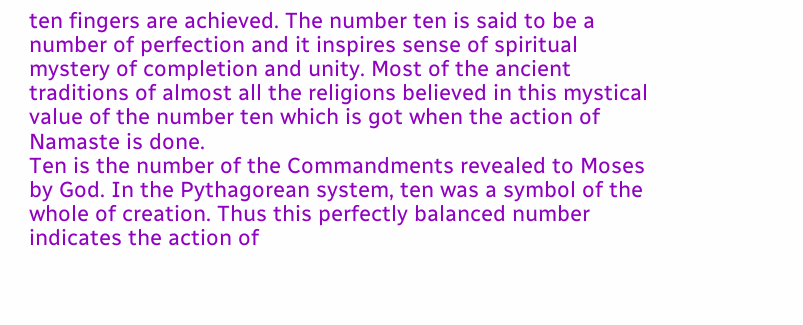ten fingers are achieved. The number ten is said to be a number of perfection and it inspires sense of spiritual mystery of completion and unity. Most of the ancient traditions of almost all the religions believed in this mystical value of the number ten which is got when the action of Namaste is done.
Ten is the number of the Commandments revealed to Moses by God. In the Pythagorean system, ten was a symbol of the whole of creation. Thus this perfectly balanced number indicates the action of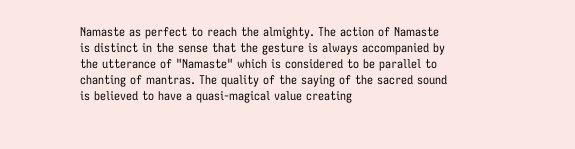Namaste as perfect to reach the almighty. The action of Namaste is distinct in the sense that the gesture is always accompanied by the utterance of "Namaste" which is considered to be parallel to chanting of mantras. The quality of the saying of the sacred sound is believed to have a quasi-magical value creating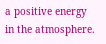a positive energy in the atmosphere.